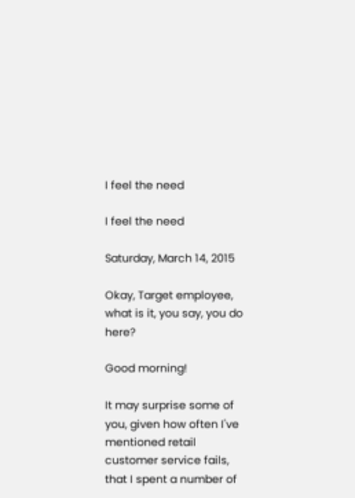I feel the need

I feel the need

Saturday, March 14, 2015

Okay, Target employee, what is it, you say, you do here?

Good morning!

It may surprise some of you, given how often I've mentioned retail customer service fails, that I spent a number of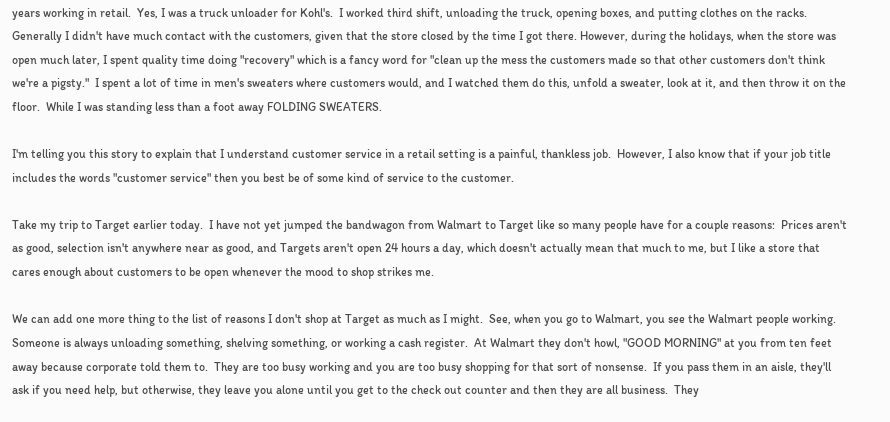years working in retail.  Yes, I was a truck unloader for Kohl's.  I worked third shift, unloading the truck, opening boxes, and putting clothes on the racks.  Generally I didn't have much contact with the customers, given that the store closed by the time I got there. However, during the holidays, when the store was open much later, I spent quality time doing "recovery" which is a fancy word for "clean up the mess the customers made so that other customers don't think we're a pigsty."  I spent a lot of time in men's sweaters where customers would, and I watched them do this, unfold a sweater, look at it, and then throw it on the floor.  While I was standing less than a foot away FOLDING SWEATERS.

I'm telling you this story to explain that I understand customer service in a retail setting is a painful, thankless job.  However, I also know that if your job title includes the words "customer service" then you best be of some kind of service to the customer.

Take my trip to Target earlier today.  I have not yet jumped the bandwagon from Walmart to Target like so many people have for a couple reasons:  Prices aren't as good, selection isn't anywhere near as good, and Targets aren't open 24 hours a day, which doesn't actually mean that much to me, but I like a store that cares enough about customers to be open whenever the mood to shop strikes me.

We can add one more thing to the list of reasons I don't shop at Target as much as I might.  See, when you go to Walmart, you see the Walmart people working.  Someone is always unloading something, shelving something, or working a cash register.  At Walmart they don't howl, "GOOD MORNING" at you from ten feet away because corporate told them to.  They are too busy working and you are too busy shopping for that sort of nonsense.  If you pass them in an aisle, they'll ask if you need help, but otherwise, they leave you alone until you get to the check out counter and then they are all business.  They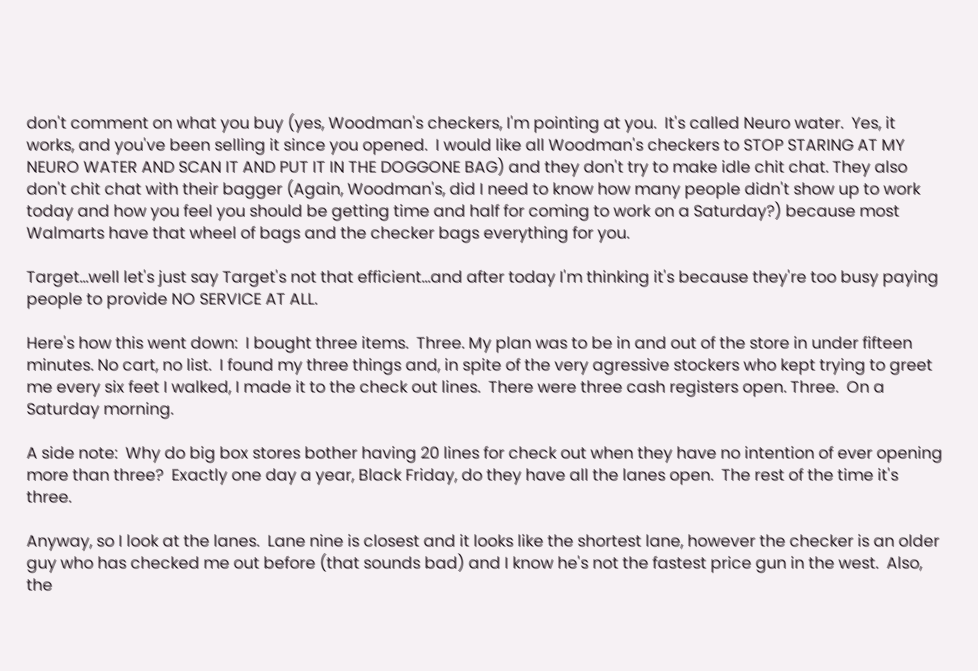don't comment on what you buy (yes, Woodman's checkers, I'm pointing at you.  It's called Neuro water.  Yes, it works, and you've been selling it since you opened.  I would like all Woodman's checkers to STOP STARING AT MY NEURO WATER AND SCAN IT AND PUT IT IN THE DOGGONE BAG) and they don't try to make idle chit chat. They also don't chit chat with their bagger (Again, Woodman's, did I need to know how many people didn't show up to work today and how you feel you should be getting time and half for coming to work on a Saturday?) because most Walmarts have that wheel of bags and the checker bags everything for you.

Target...well let's just say Target's not that efficient...and after today I'm thinking it's because they're too busy paying people to provide NO SERVICE AT ALL.

Here's how this went down:  I bought three items.  Three. My plan was to be in and out of the store in under fifteen minutes. No cart, no list.  I found my three things and, in spite of the very agressive stockers who kept trying to greet me every six feet I walked, I made it to the check out lines.  There were three cash registers open. Three.  On a Saturday morning.

A side note:  Why do big box stores bother having 20 lines for check out when they have no intention of ever opening more than three?  Exactly one day a year, Black Friday, do they have all the lanes open.  The rest of the time it's three.

Anyway, so I look at the lanes.  Lane nine is closest and it looks like the shortest lane, however the checker is an older guy who has checked me out before (that sounds bad) and I know he's not the fastest price gun in the west.  Also, the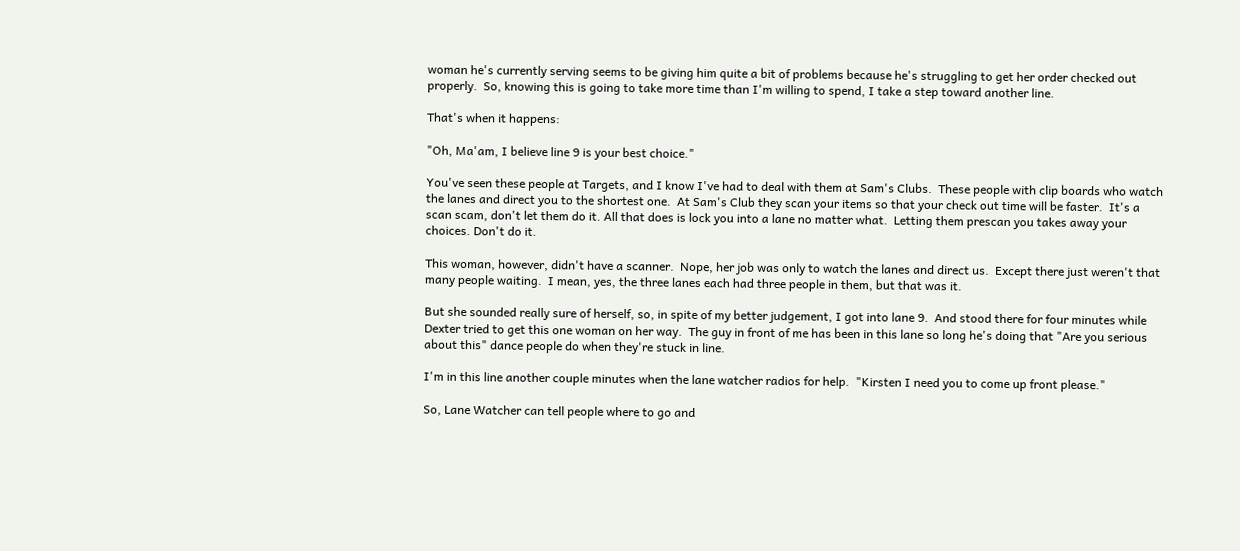woman he's currently serving seems to be giving him quite a bit of problems because he's struggling to get her order checked out properly.  So, knowing this is going to take more time than I'm willing to spend, I take a step toward another line.

That's when it happens:

"Oh, Ma'am, I believe line 9 is your best choice."

You've seen these people at Targets, and I know I've had to deal with them at Sam's Clubs.  These people with clip boards who watch the lanes and direct you to the shortest one.  At Sam's Club they scan your items so that your check out time will be faster.  It's a scan scam, don't let them do it. All that does is lock you into a lane no matter what.  Letting them prescan you takes away your choices. Don't do it.

This woman, however, didn't have a scanner.  Nope, her job was only to watch the lanes and direct us.  Except there just weren't that many people waiting.  I mean, yes, the three lanes each had three people in them, but that was it.

But she sounded really sure of herself, so, in spite of my better judgement, I got into lane 9.  And stood there for four minutes while Dexter tried to get this one woman on her way.  The guy in front of me has been in this lane so long he's doing that "Are you serious about this" dance people do when they're stuck in line.

I'm in this line another couple minutes when the lane watcher radios for help.  "Kirsten I need you to come up front please."

So, Lane Watcher can tell people where to go and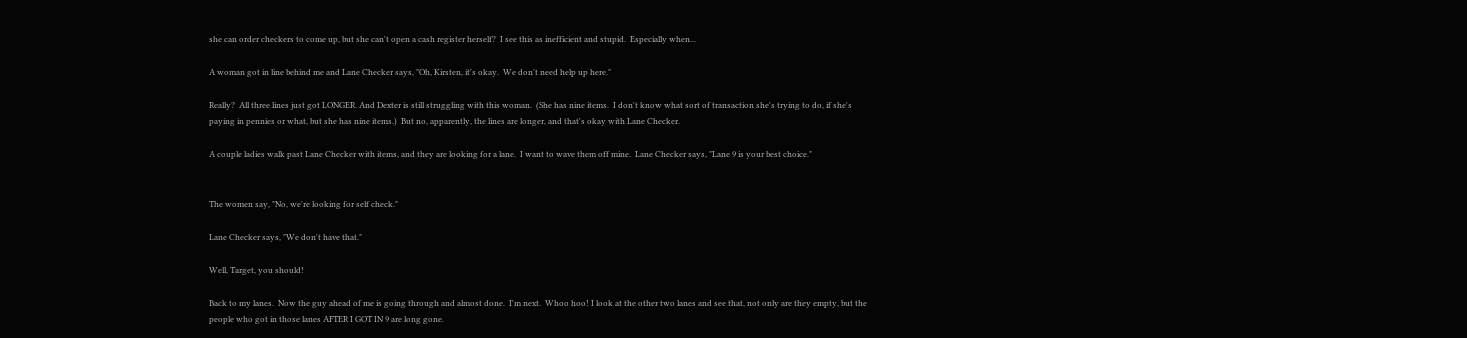she can order checkers to come up, but she can't open a cash register herself?  I see this as inefficient and stupid.  Especially when...

A woman got in line behind me and Lane Checker says, "Oh, Kirsten, it's okay.  We don't need help up here."

Really?  All three lines just got LONGER. And Dexter is still struggling with this woman.  (She has nine items.  I don't know what sort of transaction she's trying to do, if she's paying in pennies or what, but she has nine items.)  But no, apparently, the lines are longer, and that's okay with Lane Checker.

A couple ladies walk past Lane Checker with items, and they are looking for a lane.  I want to wave them off mine.  Lane Checker says, "Lane 9 is your best choice."


The women say, "No, we're looking for self check."

Lane Checker says, "We don't have that."

Well, Target, you should!

Back to my lanes.  Now the guy ahead of me is going through and almost done.  I'm next.  Whoo hoo! I look at the other two lanes and see that, not only are they empty, but the people who got in those lanes AFTER I GOT IN 9 are long gone.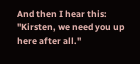And then I hear this:  "Kirsten, we need you up here after all."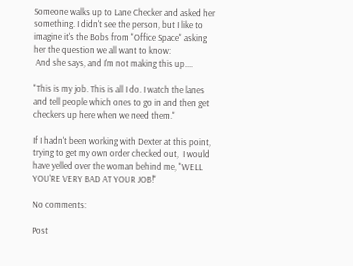Someone walks up to Lane Checker and asked her something. I didn't see the person, but I like to imagine it's the Bobs from "Office Space" asking her the question we all want to know:
 And she says, and I'm not making this up....

"This is my job. This is all I do. I watch the lanes and tell people which ones to go in and then get checkers up here when we need them."

If I hadn't been working with Dexter at this point, trying to get my own order checked out,  I would have yelled over the woman behind me, "WELL YOU'RE VERY BAD AT YOUR JOB!"

No comments:

Post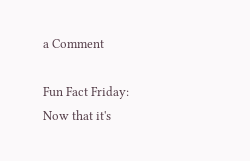a Comment

Fun Fact Friday: Now that it's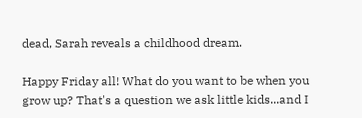dead, Sarah reveals a childhood dream.

Happy Friday all! What do you want to be when you grow up? That's a question we ask little kids...and I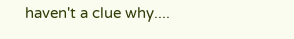haven't a clue why....